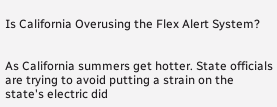Is California Overusing the Flex Alert System?


As California summers get hotter. State officials are trying to avoid putting a strain on the state's electric did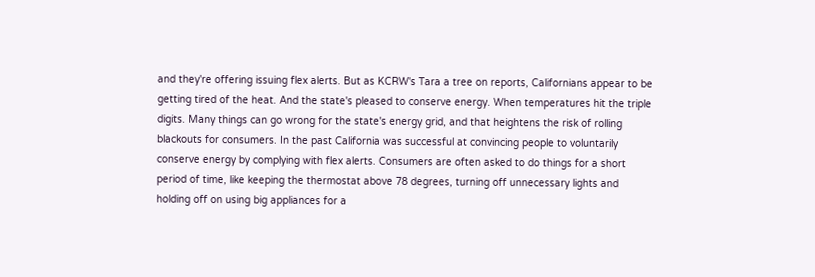and they're offering issuing flex alerts. But as KCRW's Tara a tree on reports, Californians appear to be getting tired of the heat. And the state's pleased to conserve energy. When temperatures hit the triple digits. Many things can go wrong for the state's energy grid, and that heightens the risk of rolling blackouts for consumers. In the past California was successful at convincing people to voluntarily conserve energy by complying with flex alerts. Consumers are often asked to do things for a short period of time, like keeping the thermostat above 78 degrees, turning off unnecessary lights and holding off on using big appliances for a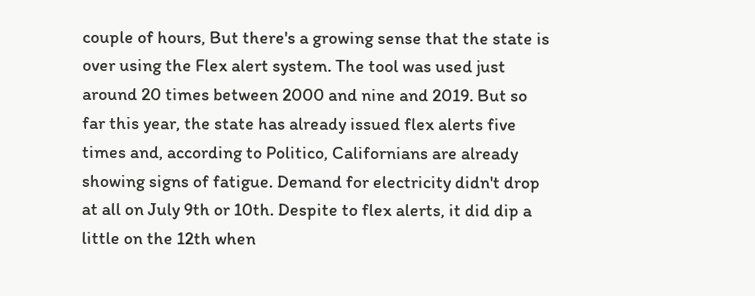couple of hours, But there's a growing sense that the state is over using the Flex alert system. The tool was used just around 20 times between 2000 and nine and 2019. But so far this year, the state has already issued flex alerts five times and, according to Politico, Californians are already showing signs of fatigue. Demand for electricity didn't drop at all on July 9th or 10th. Despite to flex alerts, it did dip a little on the 12th when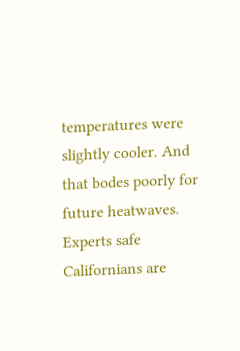temperatures were slightly cooler. And that bodes poorly for future heatwaves. Experts safe Californians are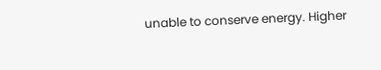unable to conserve energy. Higher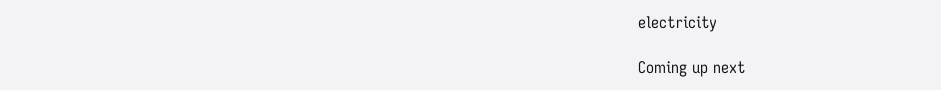electricity

Coming up next